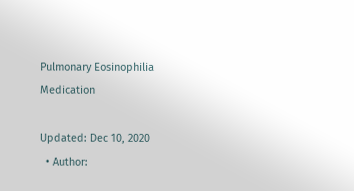Pulmonary Eosinophilia Medication

Updated: Dec 10, 2020
  • Author: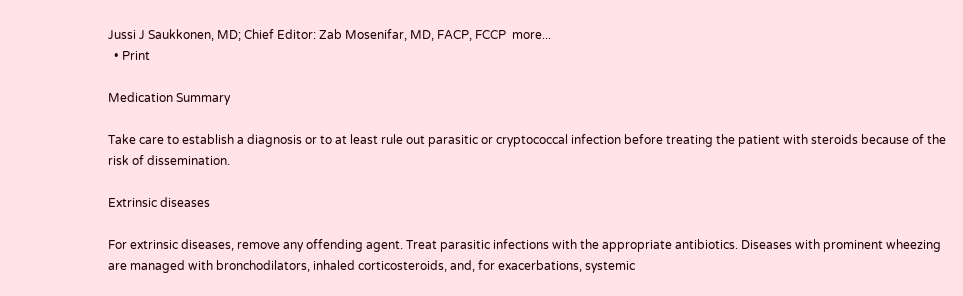Jussi J Saukkonen, MD; Chief Editor: Zab Mosenifar, MD, FACP, FCCP  more...
  • Print

Medication Summary

Take care to establish a diagnosis or to at least rule out parasitic or cryptococcal infection before treating the patient with steroids because of the risk of dissemination.

Extrinsic diseases

For extrinsic diseases, remove any offending agent. Treat parasitic infections with the appropriate antibiotics. Diseases with prominent wheezing are managed with bronchodilators, inhaled corticosteroids, and, for exacerbations, systemic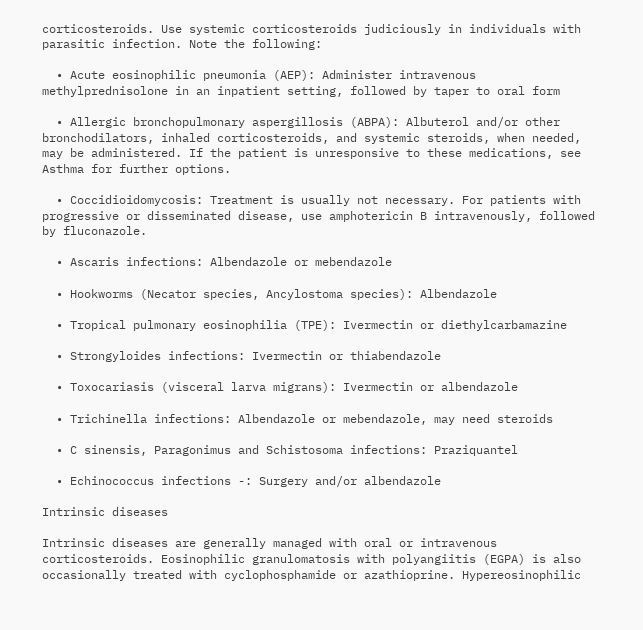corticosteroids. Use systemic corticosteroids judiciously in individuals with parasitic infection. Note the following:

  • Acute eosinophilic pneumonia (AEP): Administer intravenous methylprednisolone in an inpatient setting, followed by taper to oral form

  • Allergic bronchopulmonary aspergillosis (ABPA): Albuterol and/or other bronchodilators, inhaled corticosteroids, and systemic steroids, when needed, may be administered. If the patient is unresponsive to these medications, see Asthma for further options.

  • Coccidioidomycosis: Treatment is usually not necessary. For patients with progressive or disseminated disease, use amphotericin B intravenously, followed by fluconazole.

  • Ascaris infections: Albendazole or mebendazole

  • Hookworms (Necator species, Ancylostoma species): Albendazole

  • Tropical pulmonary eosinophilia (TPE): Ivermectin or diethylcarbamazine

  • Strongyloides infections: Ivermectin or thiabendazole

  • Toxocariasis (visceral larva migrans): Ivermectin or albendazole

  • Trichinella infections: Albendazole or mebendazole, may need steroids

  • C sinensis, Paragonimus and Schistosoma infections: Praziquantel

  • Echinococcus infections -: Surgery and/or albendazole

Intrinsic diseases

Intrinsic diseases are generally managed with oral or intravenous corticosteroids. Eosinophilic granulomatosis with polyangiitis (EGPA) is also occasionally treated with cyclophosphamide or azathioprine. Hypereosinophilic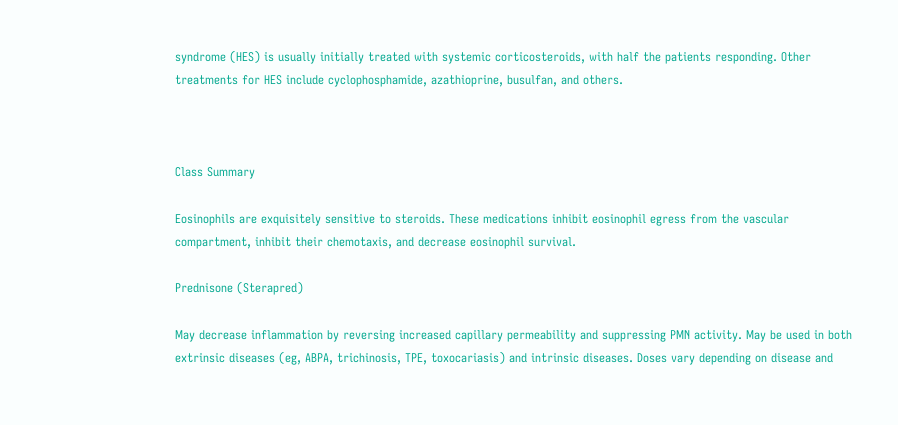syndrome (HES) is usually initially treated with systemic corticosteroids, with half the patients responding. Other treatments for HES include cyclophosphamide, azathioprine, busulfan, and others.



Class Summary

Eosinophils are exquisitely sensitive to steroids. These medications inhibit eosinophil egress from the vascular compartment, inhibit their chemotaxis, and decrease eosinophil survival.

Prednisone (Sterapred)

May decrease inflammation by reversing increased capillary permeability and suppressing PMN activity. May be used in both extrinsic diseases (eg, ABPA, trichinosis, TPE, toxocariasis) and intrinsic diseases. Doses vary depending on disease and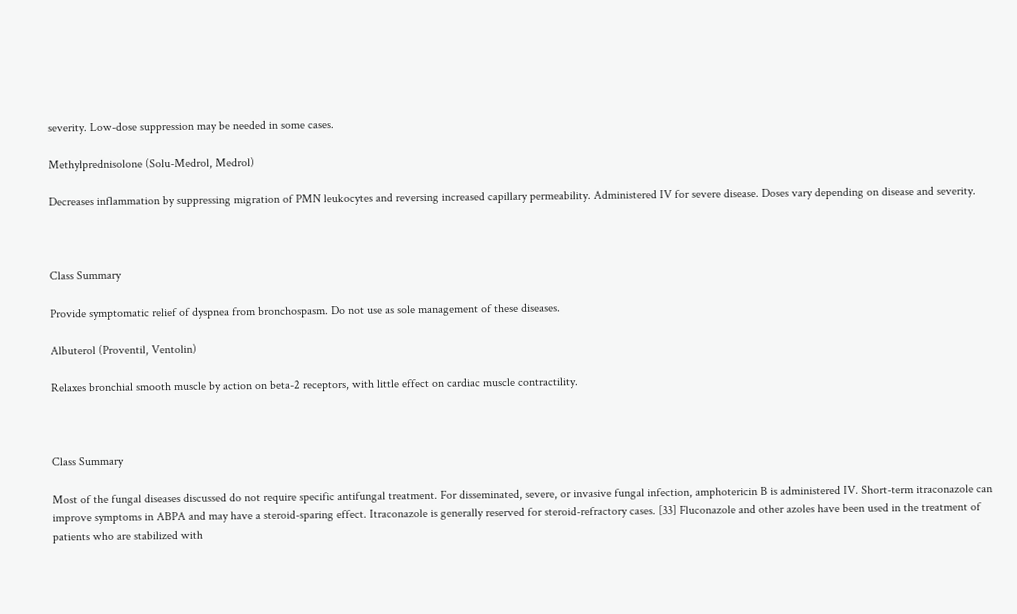severity. Low-dose suppression may be needed in some cases.

Methylprednisolone (Solu-Medrol, Medrol)

Decreases inflammation by suppressing migration of PMN leukocytes and reversing increased capillary permeability. Administered IV for severe disease. Doses vary depending on disease and severity.



Class Summary

Provide symptomatic relief of dyspnea from bronchospasm. Do not use as sole management of these diseases.

Albuterol (Proventil, Ventolin)

Relaxes bronchial smooth muscle by action on beta-2 receptors, with little effect on cardiac muscle contractility.



Class Summary

Most of the fungal diseases discussed do not require specific antifungal treatment. For disseminated, severe, or invasive fungal infection, amphotericin B is administered IV. Short-term itraconazole can improve symptoms in ABPA and may have a steroid-sparing effect. Itraconazole is generally reserved for steroid-refractory cases. [33] Fluconazole and other azoles have been used in the treatment of patients who are stabilized with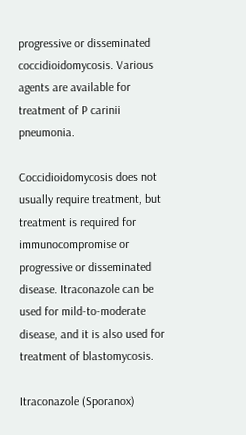progressive or disseminated coccidioidomycosis. Various agents are available for treatment of P carinii pneumonia.

Coccidioidomycosis does not usually require treatment, but treatment is required for immunocompromise or progressive or disseminated disease. Itraconazole can be used for mild-to-moderate disease, and it is also used for treatment of blastomycosis.

Itraconazole (Sporanox)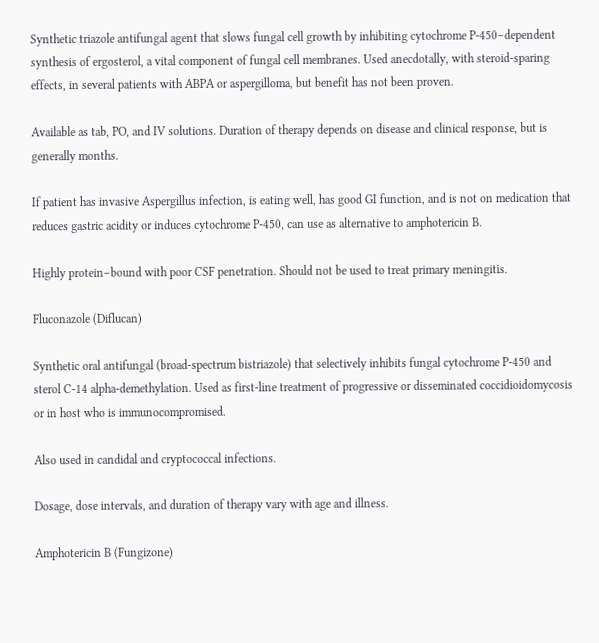Synthetic triazole antifungal agent that slows fungal cell growth by inhibiting cytochrome P-450–dependent synthesis of ergosterol, a vital component of fungal cell membranes. Used anecdotally, with steroid-sparing effects, in several patients with ABPA or aspergilloma, but benefit has not been proven.

Available as tab, PO, and IV solutions. Duration of therapy depends on disease and clinical response, but is generally months.

If patient has invasive Aspergillus infection, is eating well, has good GI function, and is not on medication that reduces gastric acidity or induces cytochrome P-450, can use as alternative to amphotericin B.

Highly protein–bound with poor CSF penetration. Should not be used to treat primary meningitis.

Fluconazole (Diflucan)

Synthetic oral antifungal (broad-spectrum bistriazole) that selectively inhibits fungal cytochrome P-450 and sterol C-14 alpha-demethylation. Used as first-line treatment of progressive or disseminated coccidioidomycosis or in host who is immunocompromised.

Also used in candidal and cryptococcal infections.

Dosage, dose intervals, and duration of therapy vary with age and illness.

Amphotericin B (Fungizone)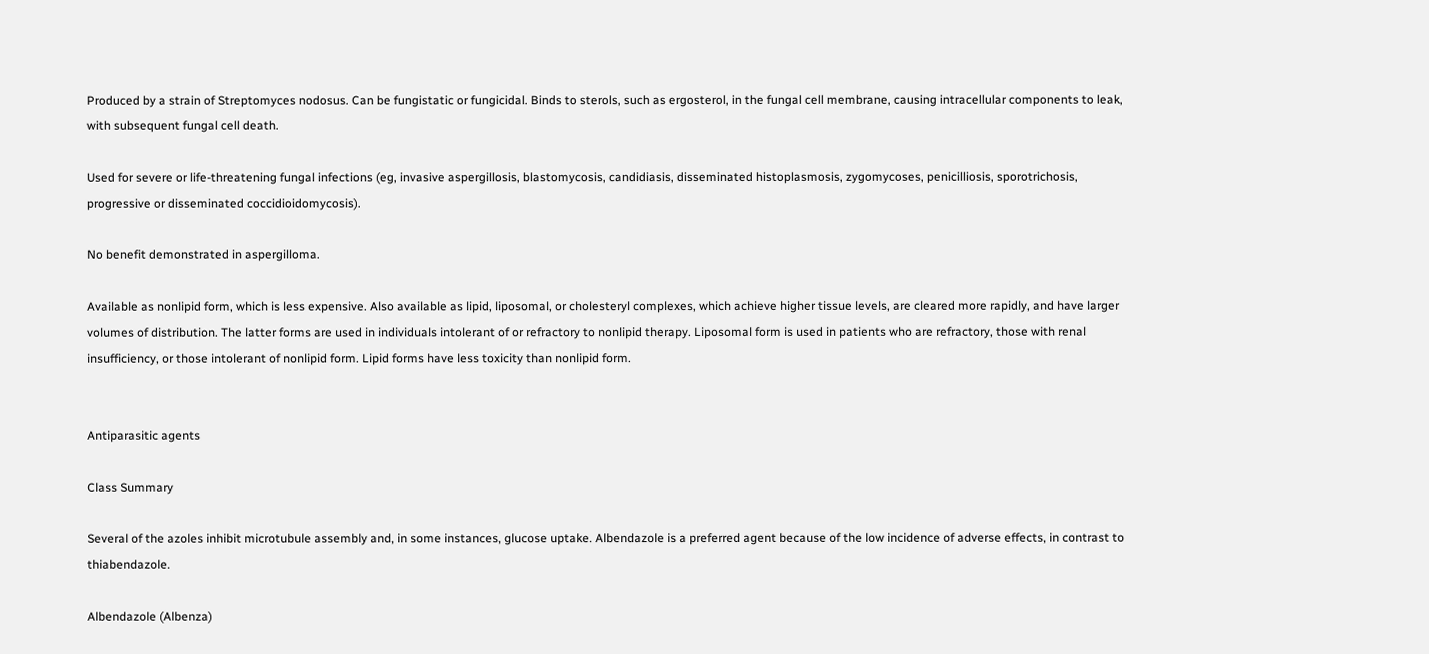Produced by a strain of Streptomyces nodosus. Can be fungistatic or fungicidal. Binds to sterols, such as ergosterol, in the fungal cell membrane, causing intracellular components to leak, with subsequent fungal cell death.

Used for severe or life-threatening fungal infections (eg, invasive aspergillosis, blastomycosis, candidiasis, disseminated histoplasmosis, zygomycoses, penicilliosis, sporotrichosis, progressive or disseminated coccidioidomycosis).

No benefit demonstrated in aspergilloma.

Available as nonlipid form, which is less expensive. Also available as lipid, liposomal, or cholesteryl complexes, which achieve higher tissue levels, are cleared more rapidly, and have larger volumes of distribution. The latter forms are used in individuals intolerant of or refractory to nonlipid therapy. Liposomal form is used in patients who are refractory, those with renal insufficiency, or those intolerant of nonlipid form. Lipid forms have less toxicity than nonlipid form.


Antiparasitic agents

Class Summary

Several of the azoles inhibit microtubule assembly and, in some instances, glucose uptake. Albendazole is a preferred agent because of the low incidence of adverse effects, in contrast to thiabendazole.

Albendazole (Albenza)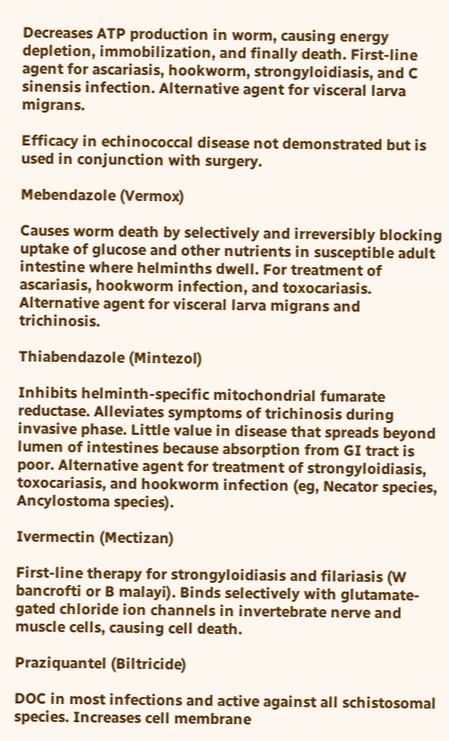Decreases ATP production in worm, causing energy depletion, immobilization, and finally death. First-line agent for ascariasis, hookworm, strongyloidiasis, and C sinensis infection. Alternative agent for visceral larva migrans.

Efficacy in echinococcal disease not demonstrated but is used in conjunction with surgery.

Mebendazole (Vermox)

Causes worm death by selectively and irreversibly blocking uptake of glucose and other nutrients in susceptible adult intestine where helminths dwell. For treatment of ascariasis, hookworm infection, and toxocariasis. Alternative agent for visceral larva migrans and trichinosis.

Thiabendazole (Mintezol)

Inhibits helminth-specific mitochondrial fumarate reductase. Alleviates symptoms of trichinosis during invasive phase. Little value in disease that spreads beyond lumen of intestines because absorption from GI tract is poor. Alternative agent for treatment of strongyloidiasis, toxocariasis, and hookworm infection (eg, Necator species, Ancylostoma species).

Ivermectin (Mectizan)

First-line therapy for strongyloidiasis and filariasis (W bancrofti or B malayi). Binds selectively with glutamate-gated chloride ion channels in invertebrate nerve and muscle cells, causing cell death.

Praziquantel (Biltricide)

DOC in most infections and active against all schistosomal species. Increases cell membrane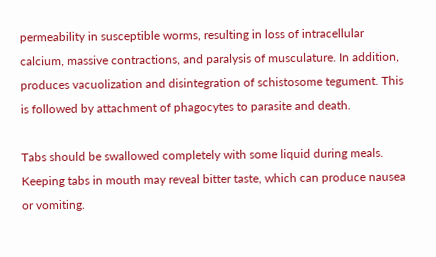permeability in susceptible worms, resulting in loss of intracellular calcium, massive contractions, and paralysis of musculature. In addition, produces vacuolization and disintegration of schistosome tegument. This is followed by attachment of phagocytes to parasite and death.

Tabs should be swallowed completely with some liquid during meals. Keeping tabs in mouth may reveal bitter taste, which can produce nausea or vomiting.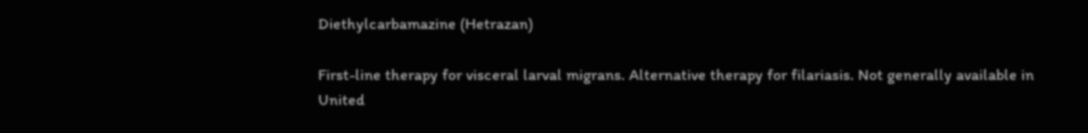Diethylcarbamazine (Hetrazan)

First-line therapy for visceral larval migrans. Alternative therapy for filariasis. Not generally available in United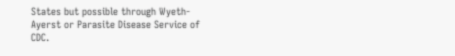States but possible through Wyeth-Ayerst or Parasite Disease Service of CDC.